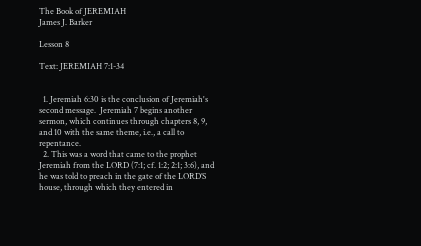The Book of JEREMIAH
James J. Barker

Lesson 8

Text: JEREMIAH 7:1-34


  1. Jeremiah 6:30 is the conclusion of Jeremiah's second message.  Jeremiah 7 begins another sermon, which continues through chapters 8, 9, and 10 with the same theme, i.e., a call to repentance.
  2. This was a word that came to the prophet Jeremiah from the LORD (7:1; cf. 1:2; 2:1; 3:6), and he was told to preach in the gate of the LORD’S house, through which they entered in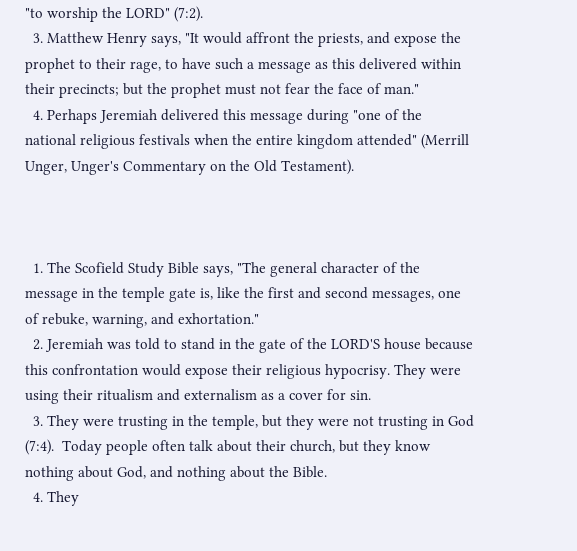"to worship the LORD" (7:2).
  3. Matthew Henry says, "It would affront the priests, and expose the prophet to their rage, to have such a message as this delivered within their precincts; but the prophet must not fear the face of man."
  4. Perhaps Jeremiah delivered this message during "one of the national religious festivals when the entire kingdom attended" (Merrill Unger, Unger's Commentary on the Old Testament).



  1. The Scofield Study Bible says, "The general character of the message in the temple gate is, like the first and second messages, one of rebuke, warning, and exhortation."
  2. Jeremiah was told to stand in the gate of the LORD'S house because this confrontation would expose their religious hypocrisy. They were using their ritualism and externalism as a cover for sin.
  3. They were trusting in the temple, but they were not trusting in God (7:4).  Today people often talk about their church, but they know nothing about God, and nothing about the Bible.
  4. They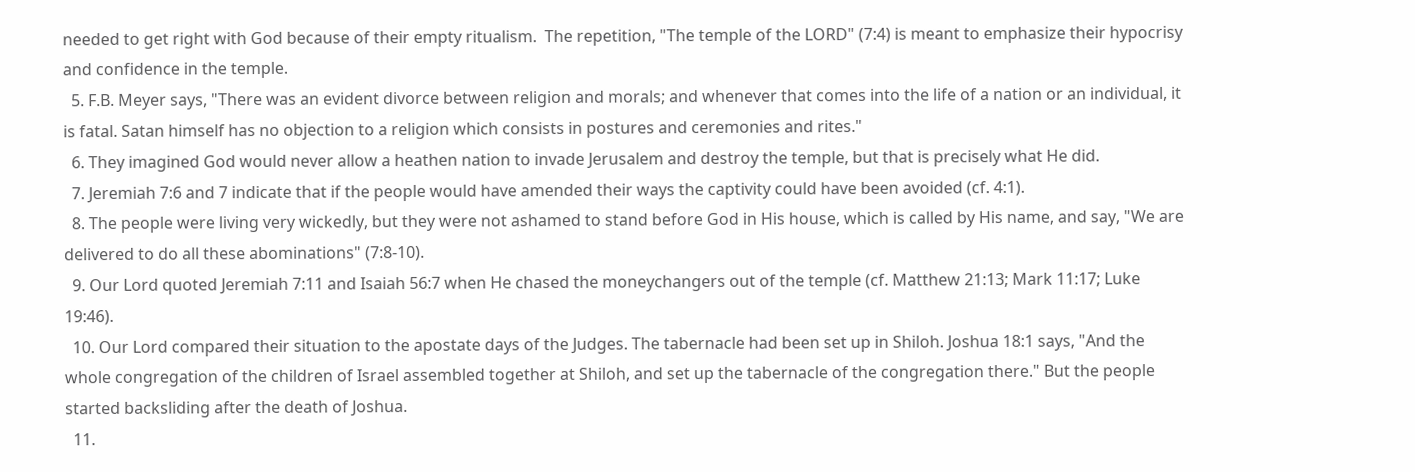needed to get right with God because of their empty ritualism.  The repetition, "The temple of the LORD" (7:4) is meant to emphasize their hypocrisy and confidence in the temple.
  5. F.B. Meyer says, "There was an evident divorce between religion and morals; and whenever that comes into the life of a nation or an individual, it is fatal. Satan himself has no objection to a religion which consists in postures and ceremonies and rites."
  6. They imagined God would never allow a heathen nation to invade Jerusalem and destroy the temple, but that is precisely what He did.
  7. Jeremiah 7:6 and 7 indicate that if the people would have amended their ways the captivity could have been avoided (cf. 4:1).
  8. The people were living very wickedly, but they were not ashamed to stand before God in His house, which is called by His name, and say, "We are delivered to do all these abominations" (7:8-10).
  9. Our Lord quoted Jeremiah 7:11 and Isaiah 56:7 when He chased the moneychangers out of the temple (cf. Matthew 21:13; Mark 11:17; Luke 19:46).
  10. Our Lord compared their situation to the apostate days of the Judges. The tabernacle had been set up in Shiloh. Joshua 18:1 says, "And the whole congregation of the children of Israel assembled together at Shiloh, and set up the tabernacle of the congregation there." But the people started backsliding after the death of Joshua.
  11.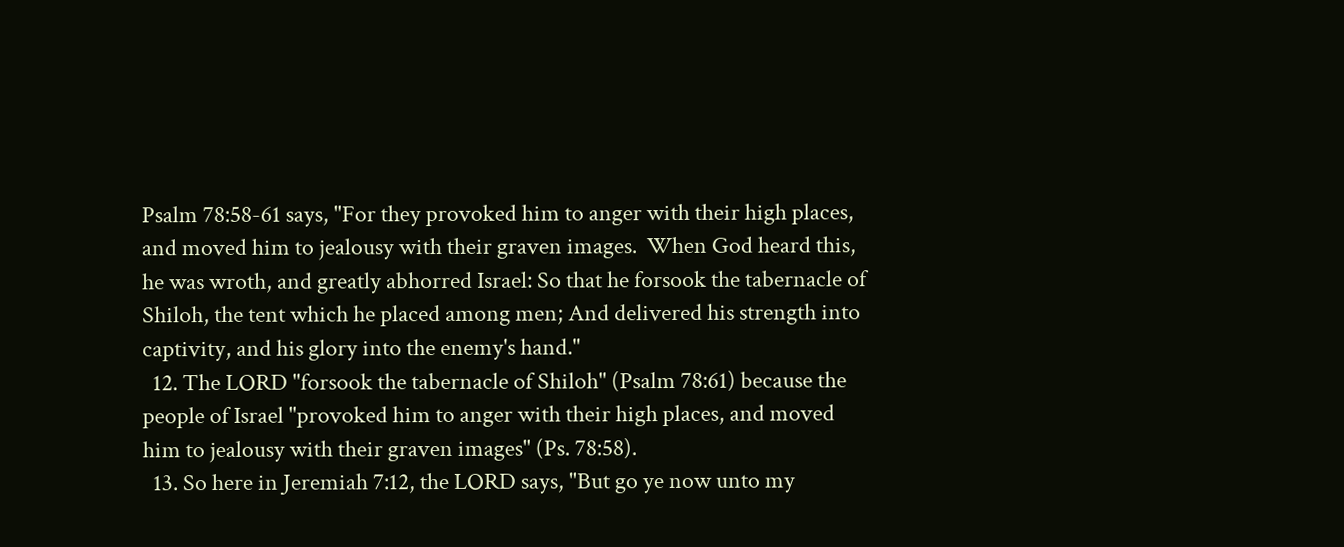Psalm 78:58-61 says, "For they provoked him to anger with their high places, and moved him to jealousy with their graven images.  When God heard this, he was wroth, and greatly abhorred Israel: So that he forsook the tabernacle of Shiloh, the tent which he placed among men; And delivered his strength into captivity, and his glory into the enemy's hand."
  12. The LORD "forsook the tabernacle of Shiloh" (Psalm 78:61) because the people of Israel "provoked him to anger with their high places, and moved him to jealousy with their graven images" (Ps. 78:58).
  13. So here in Jeremiah 7:12, the LORD says, "But go ye now unto my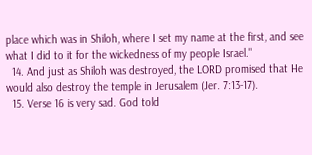place which was in Shiloh, where I set my name at the first, and see what I did to it for the wickedness of my people Israel."
  14. And just as Shiloh was destroyed, the LORD promised that He would also destroy the temple in Jerusalem (Jer. 7:13-17).
  15. Verse 16 is very sad. God told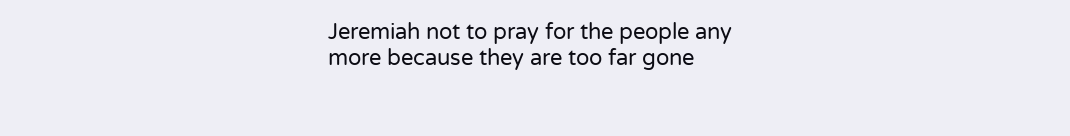Jeremiah not to pray for the people any more because they are too far gone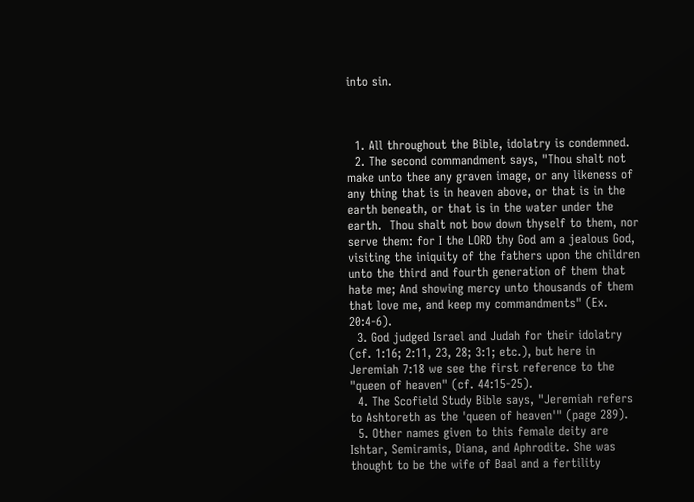into sin.



  1. All throughout the Bible, idolatry is condemned.
  2. The second commandment says, "Thou shalt not make unto thee any graven image, or any likeness of any thing that is in heaven above, or that is in the earth beneath, or that is in the water under the earth.  Thou shalt not bow down thyself to them, nor serve them: for I the LORD thy God am a jealous God, visiting the iniquity of the fathers upon the children unto the third and fourth generation of them that hate me; And showing mercy unto thousands of them that love me, and keep my commandments" (Ex. 20:4-6).
  3. God judged Israel and Judah for their idolatry (cf. 1:16; 2:11, 23, 28; 3:1; etc.), but here in Jeremiah 7:18 we see the first reference to the "queen of heaven" (cf. 44:15-25).
  4. The Scofield Study Bible says, "Jeremiah refers to Ashtoreth as the 'queen of heaven'" (page 289).
  5. Other names given to this female deity are Ishtar, Semiramis, Diana, and Aphrodite. She was thought to be the wife of Baal and a fertility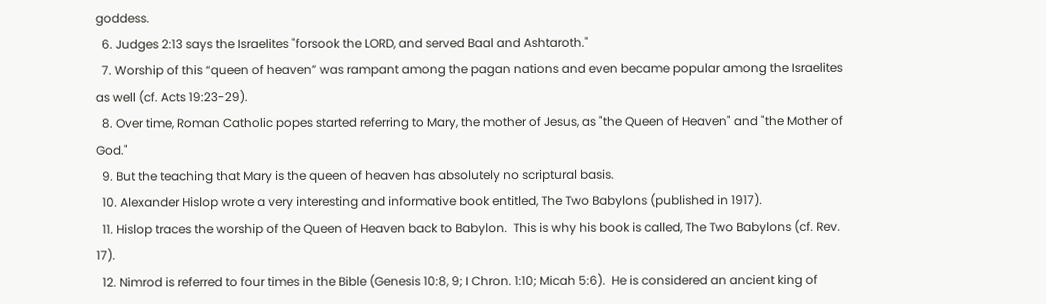goddess.
  6. Judges 2:13 says the Israelites "forsook the LORD, and served Baal and Ashtaroth."
  7. Worship of this “queen of heaven” was rampant among the pagan nations and even became popular among the Israelites as well (cf. Acts 19:23-29).
  8. Over time, Roman Catholic popes started referring to Mary, the mother of Jesus, as "the Queen of Heaven" and "the Mother of God."
  9. But the teaching that Mary is the queen of heaven has absolutely no scriptural basis.
  10. Alexander Hislop wrote a very interesting and informative book entitled, The Two Babylons (published in 1917).
  11. Hislop traces the worship of the Queen of Heaven back to Babylon.  This is why his book is called, The Two Babylons (cf. Rev. 17).
  12. Nimrod is referred to four times in the Bible (Genesis 10:8, 9; I Chron. 1:10; Micah 5:6).  He is considered an ancient king of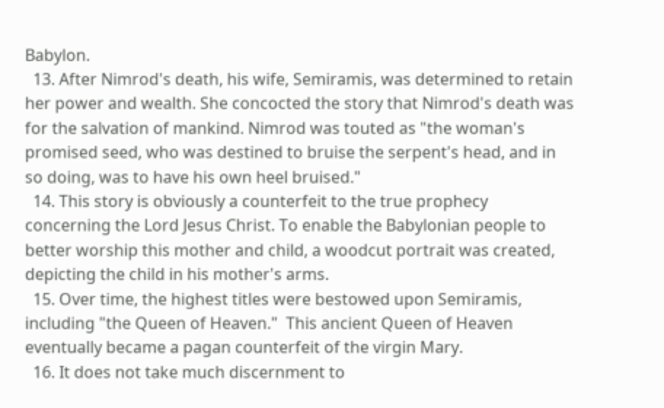Babylon.
  13. After Nimrod's death, his wife, Semiramis, was determined to retain her power and wealth. She concocted the story that Nimrod's death was for the salvation of mankind. Nimrod was touted as "the woman's promised seed, who was destined to bruise the serpent's head, and in so doing, was to have his own heel bruised."
  14. This story is obviously a counterfeit to the true prophecy concerning the Lord Jesus Christ. To enable the Babylonian people to better worship this mother and child, a woodcut portrait was created, depicting the child in his mother's arms.
  15. Over time, the highest titles were bestowed upon Semiramis, including "the Queen of Heaven."  This ancient Queen of Heaven eventually became a pagan counterfeit of the virgin Mary.
  16. It does not take much discernment to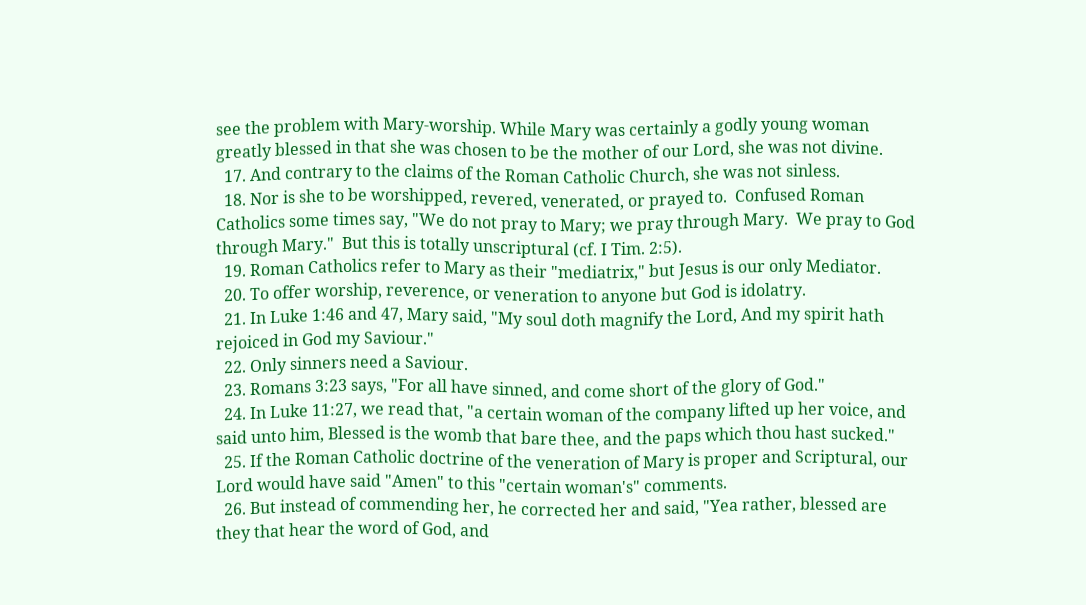see the problem with Mary-worship. While Mary was certainly a godly young woman greatly blessed in that she was chosen to be the mother of our Lord, she was not divine.
  17. And contrary to the claims of the Roman Catholic Church, she was not sinless.
  18. Nor is she to be worshipped, revered, venerated, or prayed to.  Confused Roman Catholics some times say, "We do not pray to Mary; we pray through Mary.  We pray to God through Mary."  But this is totally unscriptural (cf. I Tim. 2:5).
  19. Roman Catholics refer to Mary as their "mediatrix," but Jesus is our only Mediator.
  20. To offer worship, reverence, or veneration to anyone but God is idolatry.
  21. In Luke 1:46 and 47, Mary said, "My soul doth magnify the Lord, And my spirit hath rejoiced in God my Saviour."
  22. Only sinners need a Saviour.
  23. Romans 3:23 says, "For all have sinned, and come short of the glory of God."
  24. In Luke 11:27, we read that, "a certain woman of the company lifted up her voice, and said unto him, Blessed is the womb that bare thee, and the paps which thou hast sucked."
  25. If the Roman Catholic doctrine of the veneration of Mary is proper and Scriptural, our Lord would have said "Amen" to this "certain woman's" comments.
  26. But instead of commending her, he corrected her and said, "Yea rather, blessed are they that hear the word of God, and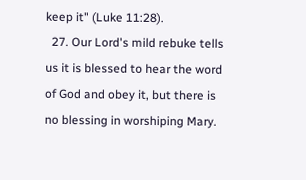keep it" (Luke 11:28).
  27. Our Lord's mild rebuke tells us it is blessed to hear the word of God and obey it, but there is no blessing in worshiping Mary.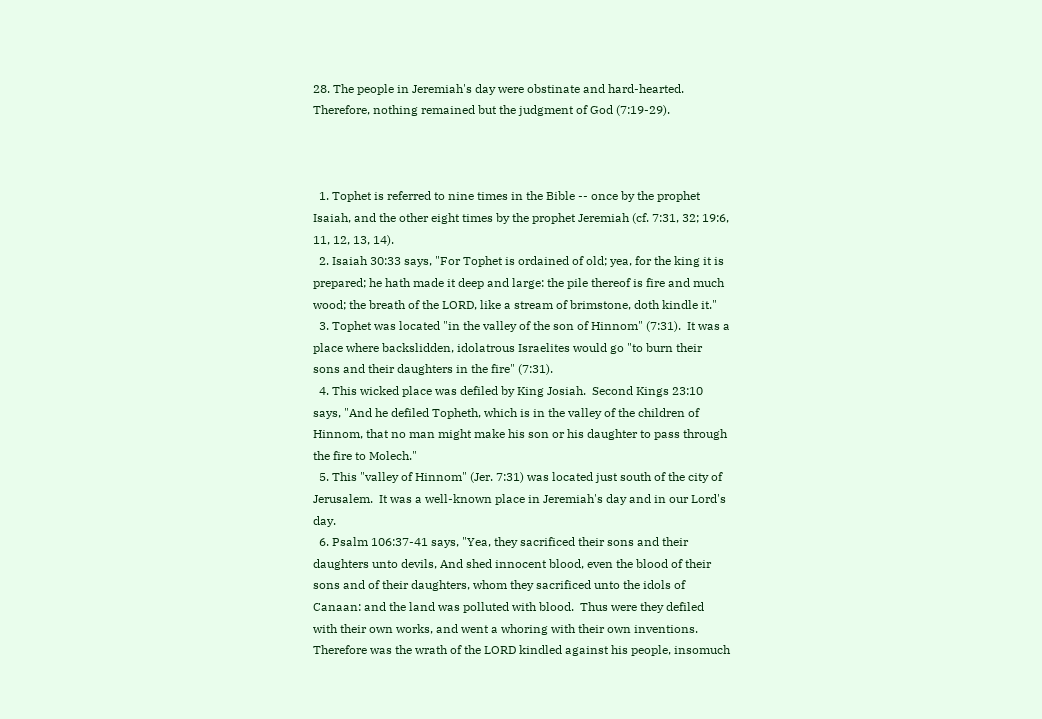28. The people in Jeremiah's day were obstinate and hard-hearted.  Therefore, nothing remained but the judgment of God (7:19-29).



  1. Tophet is referred to nine times in the Bible -- once by the prophet Isaiah, and the other eight times by the prophet Jeremiah (cf. 7:31, 32; 19:6, 11, 12, 13, 14).
  2. Isaiah 30:33 says, "For Tophet is ordained of old; yea, for the king it is prepared; he hath made it deep and large: the pile thereof is fire and much wood; the breath of the LORD, like a stream of brimstone, doth kindle it."
  3. Tophet was located "in the valley of the son of Hinnom" (7:31).  It was a place where backslidden, idolatrous Israelites would go "to burn their sons and their daughters in the fire" (7:31).
  4. This wicked place was defiled by King Josiah.  Second Kings 23:10 says, "And he defiled Topheth, which is in the valley of the children of Hinnom, that no man might make his son or his daughter to pass through the fire to Molech."
  5. This "valley of Hinnom" (Jer. 7:31) was located just south of the city of Jerusalem.  It was a well-known place in Jeremiah's day and in our Lord's day.
  6. Psalm 106:37-41 says, "Yea, they sacrificed their sons and their daughters unto devils, And shed innocent blood, even the blood of their sons and of their daughters, whom they sacrificed unto the idols of Canaan: and the land was polluted with blood.  Thus were they defiled with their own works, and went a whoring with their own inventions.  Therefore was the wrath of the LORD kindled against his people, insomuch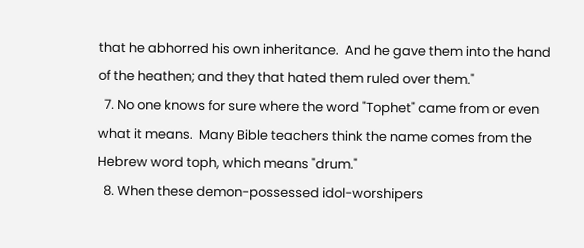that he abhorred his own inheritance.  And he gave them into the hand of the heathen; and they that hated them ruled over them."
  7. No one knows for sure where the word "Tophet" came from or even what it means.  Many Bible teachers think the name comes from the Hebrew word toph, which means "drum."
  8. When these demon-possessed idol-worshipers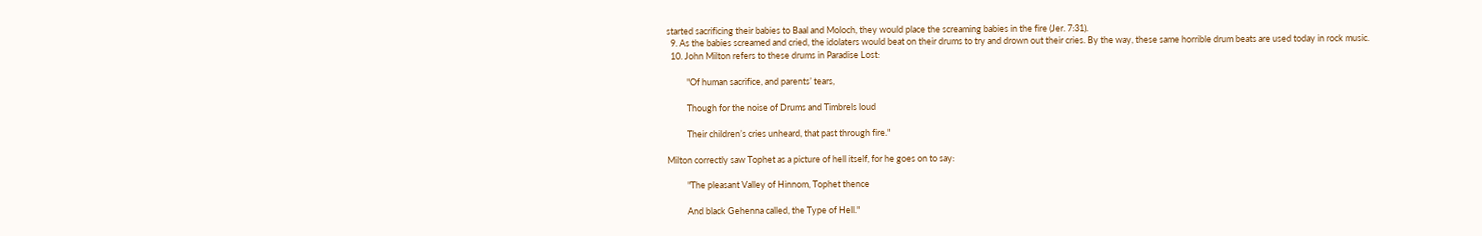started sacrificing their babies to Baal and Moloch, they would place the screaming babies in the fire (Jer. 7:31).
  9. As the babies screamed and cried, the idolaters would beat on their drums to try and drown out their cries. By the way, these same horrible drum beats are used today in rock music.
  10. John Milton refers to these drums in Paradise Lost:

          "Of human sacrifice, and parents’ tears,

          Though for the noise of Drums and Timbrels loud

          Their children’s cries unheard, that past through fire."

Milton correctly saw Tophet as a picture of hell itself, for he goes on to say:

          "The pleasant Valley of Hinnom, Tophet thence

          And black Gehenna called, the Type of Hell."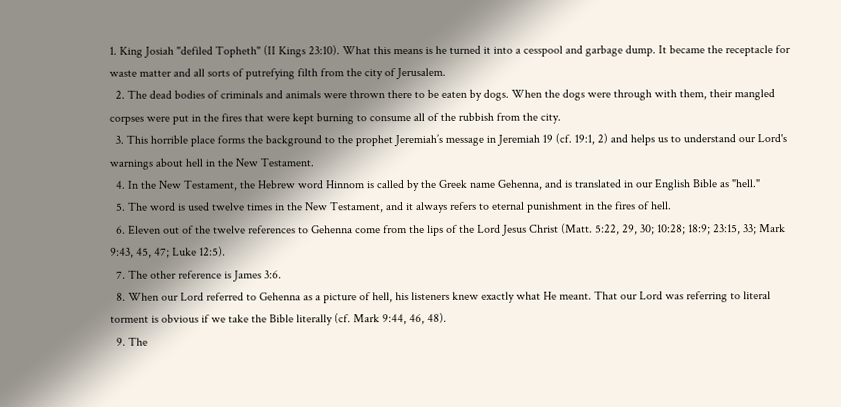1. King Josiah "defiled Topheth" (II Kings 23:10). What this means is he turned it into a cesspool and garbage dump. It became the receptacle for waste matter and all sorts of putrefying filth from the city of Jerusalem.
  2. The dead bodies of criminals and animals were thrown there to be eaten by dogs. When the dogs were through with them, their mangled corpses were put in the fires that were kept burning to consume all of the rubbish from the city.
  3. This horrible place forms the background to the prophet Jeremiah’s message in Jeremiah 19 (cf. 19:1, 2) and helps us to understand our Lord's warnings about hell in the New Testament.
  4. In the New Testament, the Hebrew word Hinnom is called by the Greek name Gehenna, and is translated in our English Bible as "hell."
  5. The word is used twelve times in the New Testament, and it always refers to eternal punishment in the fires of hell.
  6. Eleven out of the twelve references to Gehenna come from the lips of the Lord Jesus Christ (Matt. 5:22, 29, 30; 10:28; 18:9; 23:15, 33; Mark 9:43, 45, 47; Luke 12:5).
  7. The other reference is James 3:6.
  8. When our Lord referred to Gehenna as a picture of hell, his listeners knew exactly what He meant. That our Lord was referring to literal torment is obvious if we take the Bible literally (cf. Mark 9:44, 46, 48).
  9. The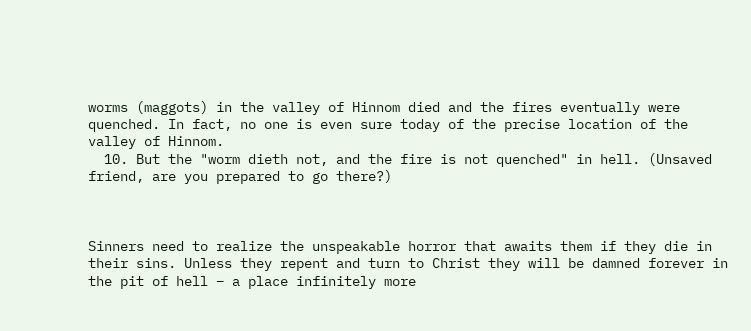worms (maggots) in the valley of Hinnom died and the fires eventually were quenched. In fact, no one is even sure today of the precise location of the valley of Hinnom.
  10. But the "worm dieth not, and the fire is not quenched" in hell. (Unsaved friend, are you prepared to go there?)



Sinners need to realize the unspeakable horror that awaits them if they die in their sins. Unless they repent and turn to Christ they will be damned forever in the pit of hell – a place infinitely more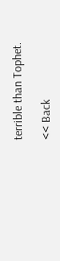terrible than Tophet.

<< Back